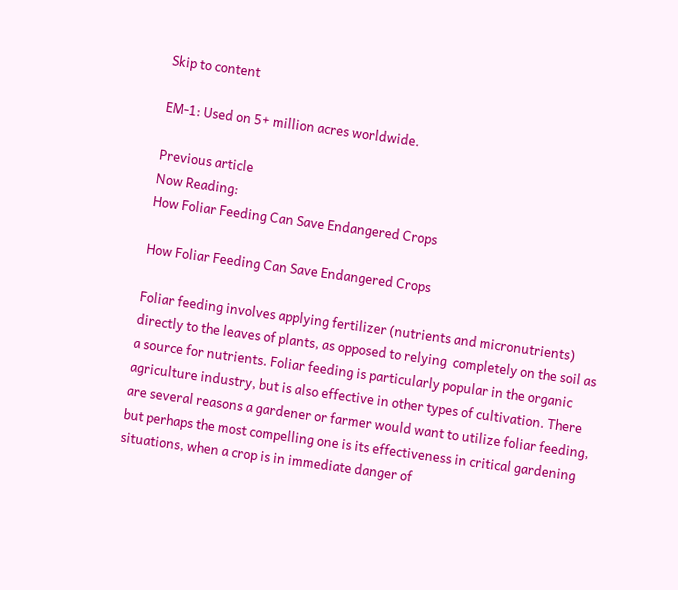Skip to content

EM-1: Used on 5+ million acres worldwide.

Previous article
Now Reading:
How Foliar Feeding Can Save Endangered Crops

How Foliar Feeding Can Save Endangered Crops

Foliar feeding involves applying fertilizer (nutrients and micronutrients) directly to the leaves of plants, as opposed to relying  completely on the soil as a source for nutrients. Foliar feeding is particularly popular in the organic agriculture industry, but is also effective in other types of cultivation. There are several reasons a gardener or farmer would want to utilize foliar feeding, but perhaps the most compelling one is its effectiveness in critical gardening situations, when a crop is in immediate danger of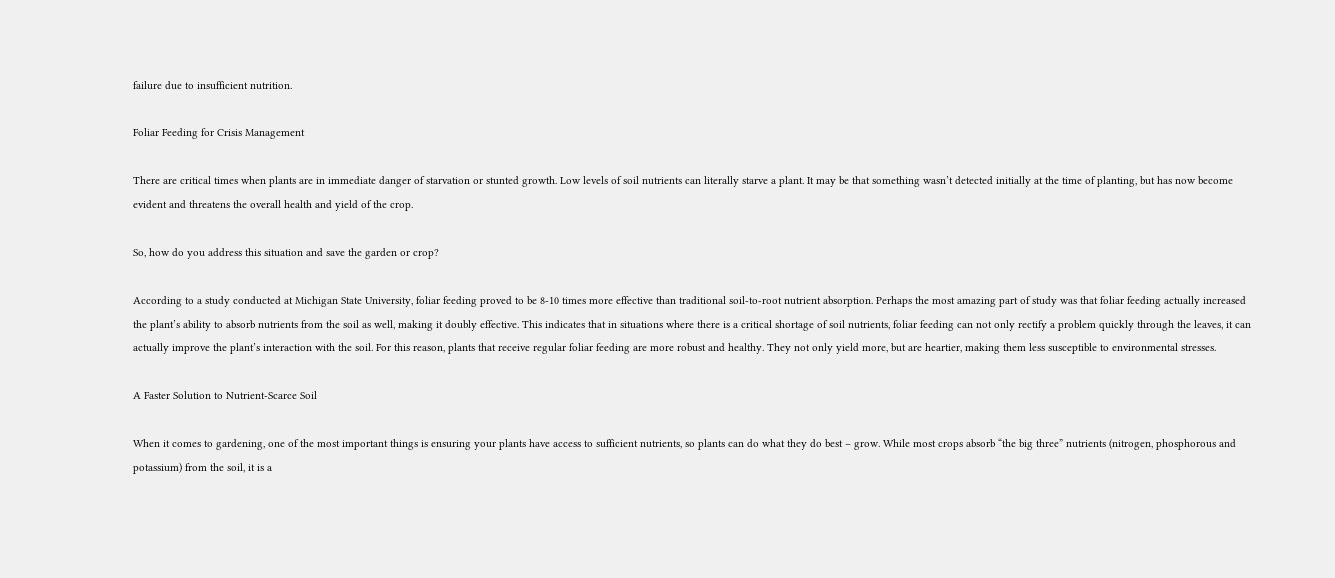failure due to insufficient nutrition.

Foliar Feeding for Crisis Management

There are critical times when plants are in immediate danger of starvation or stunted growth. Low levels of soil nutrients can literally starve a plant. It may be that something wasn’t detected initially at the time of planting, but has now become evident and threatens the overall health and yield of the crop.

So, how do you address this situation and save the garden or crop?

According to a study conducted at Michigan State University, foliar feeding proved to be 8-10 times more effective than traditional soil-to-root nutrient absorption. Perhaps the most amazing part of study was that foliar feeding actually increased the plant’s ability to absorb nutrients from the soil as well, making it doubly effective. This indicates that in situations where there is a critical shortage of soil nutrients, foliar feeding can not only rectify a problem quickly through the leaves, it can actually improve the plant’s interaction with the soil. For this reason, plants that receive regular foliar feeding are more robust and healthy. They not only yield more, but are heartier, making them less susceptible to environmental stresses.

A Faster Solution to Nutrient-Scarce Soil

When it comes to gardening, one of the most important things is ensuring your plants have access to sufficient nutrients, so plants can do what they do best – grow. While most crops absorb “the big three” nutrients (nitrogen, phosphorous and potassium) from the soil, it is a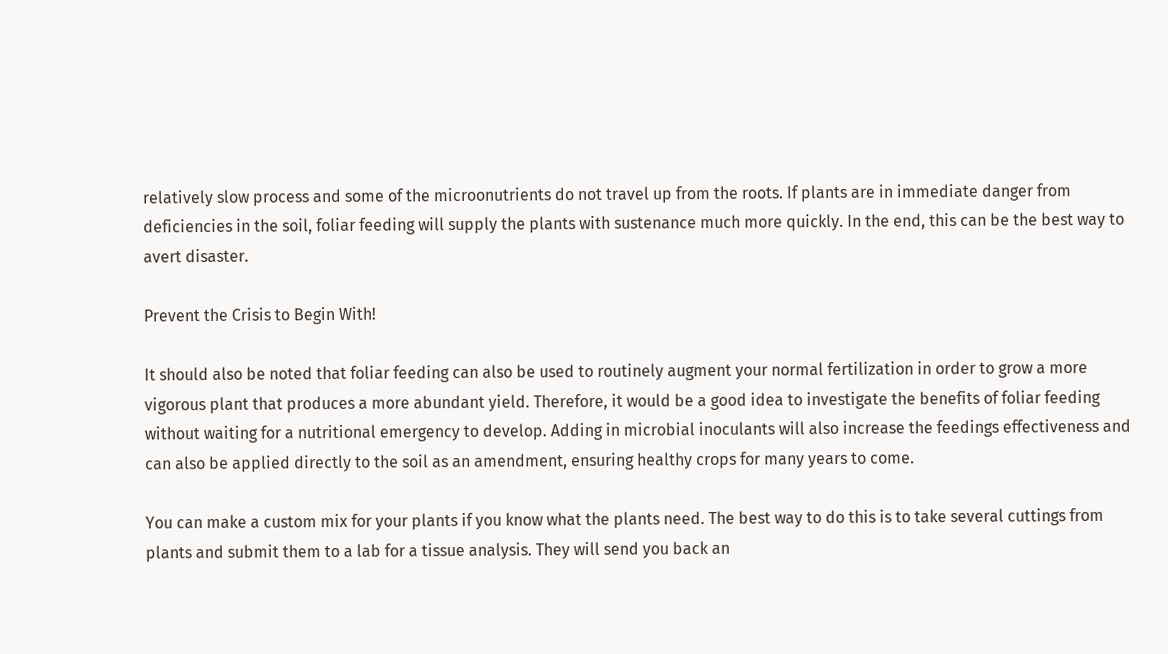relatively slow process and some of the microonutrients do not travel up from the roots. If plants are in immediate danger from deficiencies in the soil, foliar feeding will supply the plants with sustenance much more quickly. In the end, this can be the best way to avert disaster.

Prevent the Crisis to Begin With!

It should also be noted that foliar feeding can also be used to routinely augment your normal fertilization in order to grow a more vigorous plant that produces a more abundant yield. Therefore, it would be a good idea to investigate the benefits of foliar feeding without waiting for a nutritional emergency to develop. Adding in microbial inoculants will also increase the feedings effectiveness and can also be applied directly to the soil as an amendment, ensuring healthy crops for many years to come.

You can make a custom mix for your plants if you know what the plants need. The best way to do this is to take several cuttings from plants and submit them to a lab for a tissue analysis. They will send you back an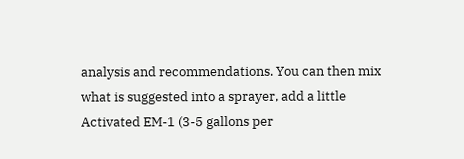analysis and recommendations. You can then mix what is suggested into a sprayer, add a little Activated EM-1 (3-5 gallons per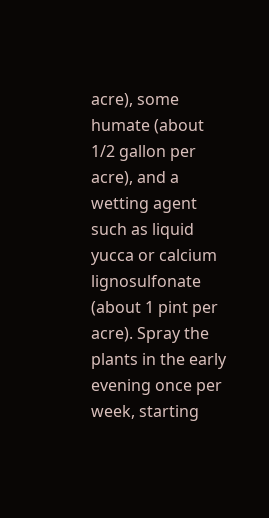acre), some humate (about 1/2 gallon per acre), and a wetting agent such as liquid yucca or calcium lignosulfonate (about 1 pint per acre). Spray the plants in the early evening once per week, starting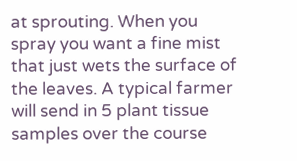at sprouting. When you spray you want a fine mist that just wets the surface of the leaves. A typical farmer will send in 5 plant tissue samples over the course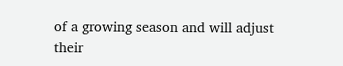of a growing season and will adjust their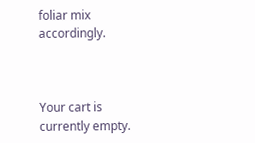foliar mix accordingly.



Your cart is currently empty.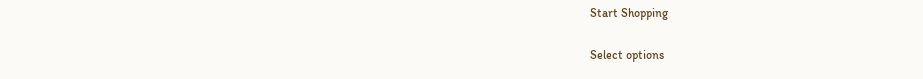Start Shopping

Select options